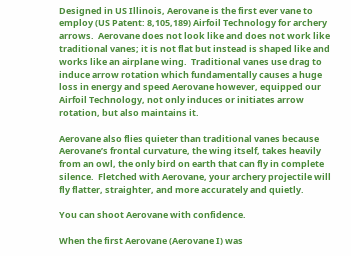Designed in US Illinois, Aerovane is the first ever vane to employ (US Patent: 8,105,189) Airfoil Technology for archery arrows.  Aerovane does not look like and does not work like traditional vanes; it is not flat but instead is shaped like and works like an airplane wing.  Traditional vanes use drag to induce arrow rotation which fundamentally causes a huge loss in energy and speed Aerovane however, equipped our Airfoil Technology, not only induces or initiates arrow rotation, but also maintains it.

Aerovane also flies quieter than traditional vanes because Aerovane’s frontal curvature, the wing itself, takes heavily from an owl, the only bird on earth that can fly in complete silence.  Fletched with Aerovane, your archery projectile will fly flatter, straighter, and more accurately and quietly.

You can shoot Aerovane with confidence.

When the first Aerovane (Aerovane I) was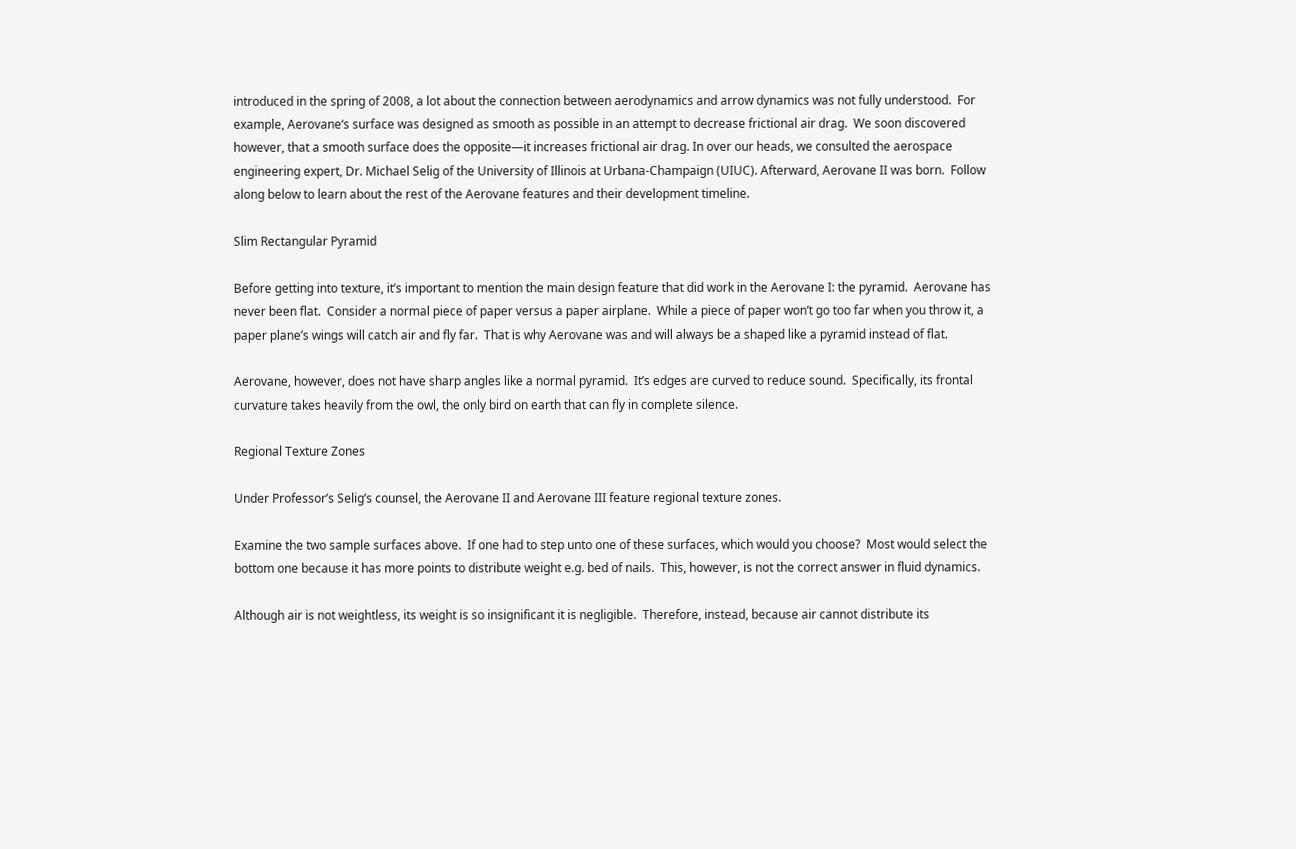introduced in the spring of 2008, a lot about the connection between aerodynamics and arrow dynamics was not fully understood.  For example, Aerovane‘s surface was designed as smooth as possible in an attempt to decrease frictional air drag.  We soon discovered however, that a smooth surface does the opposite—it increases frictional air drag. In over our heads, we consulted the aerospace engineering expert, Dr. Michael Selig of the University of Illinois at Urbana-Champaign (UIUC). Afterward, Aerovane II was born.  Follow along below to learn about the rest of the Aerovane features and their development timeline.

Slim Rectangular Pyramid

Before getting into texture, it’s important to mention the main design feature that did work in the Aerovane I: the pyramid.  Aerovane has never been flat.  Consider a normal piece of paper versus a paper airplane.  While a piece of paper won’t go too far when you throw it, a paper plane’s wings will catch air and fly far.  That is why Aerovane was and will always be a shaped like a pyramid instead of flat.

Aerovane, however, does not have sharp angles like a normal pyramid.  It’s edges are curved to reduce sound.  Specifically, its frontal curvature takes heavily from the owl, the only bird on earth that can fly in complete silence.

Regional Texture Zones

Under Professor’s Selig’s counsel, the Aerovane II and Aerovane III feature regional texture zones.

Examine the two sample surfaces above.  If one had to step unto one of these surfaces, which would you choose?  Most would select the bottom one because it has more points to distribute weight e.g. bed of nails.  This, however, is not the correct answer in fluid dynamics.

Although air is not weightless, its weight is so insignificant it is negligible.  Therefore, instead, because air cannot distribute its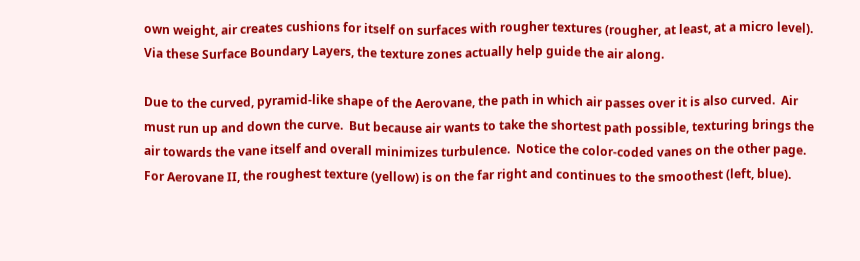own weight, air creates cushions for itself on surfaces with rougher textures (rougher, at least, at a micro level).  Via these Surface Boundary Layers, the texture zones actually help guide the air along.

Due to the curved, pyramid-like shape of the Aerovane, the path in which air passes over it is also curved.  Air must run up and down the curve.  But because air wants to take the shortest path possible, texturing brings the air towards the vane itself and overall minimizes turbulence.  Notice the color-coded vanes on the other page.  For Aerovane II, the roughest texture (yellow) is on the far right and continues to the smoothest (left, blue).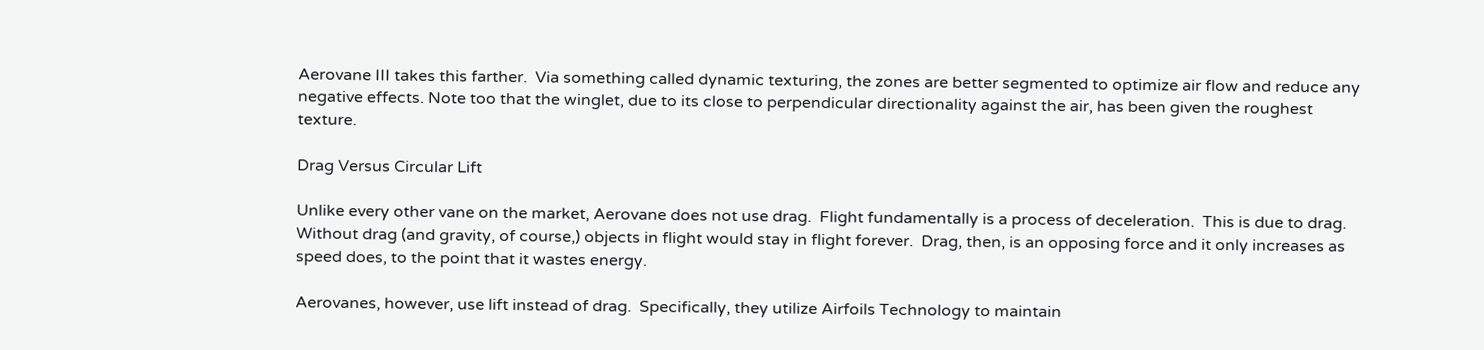Aerovane III takes this farther.  Via something called dynamic texturing, the zones are better segmented to optimize air flow and reduce any negative effects. Note too that the winglet, due to its close to perpendicular directionality against the air, has been given the roughest texture.

Drag Versus Circular Lift

Unlike every other vane on the market, Aerovane does not use drag.  Flight fundamentally is a process of deceleration.  This is due to drag. Without drag (and gravity, of course,) objects in flight would stay in flight forever.  Drag, then, is an opposing force and it only increases as speed does, to the point that it wastes energy.

Aerovanes, however, use lift instead of drag.  Specifically, they utilize Airfoils Technology to maintain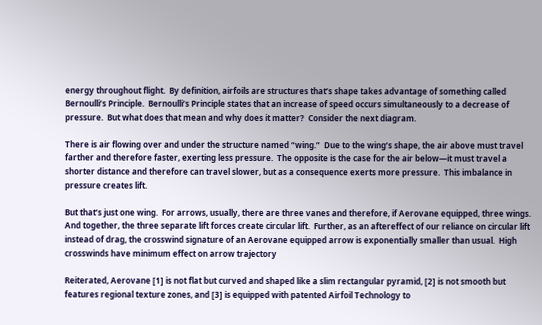energy throughout flight.  By definition, airfoils are structures that’s shape takes advantage of something called Bernoulli’s Principle.  Bernoulli’s Principle states that an increase of speed occurs simultaneously to a decrease of pressure.  But what does that mean and why does it matter?  Consider the next diagram.

There is air flowing over and under the structure named “wing.”  Due to the wing’s shape, the air above must travel farther and therefore faster, exerting less pressure.  The opposite is the case for the air below—it must travel a shorter distance and therefore can travel slower, but as a consequence exerts more pressure.  This imbalance in pressure creates lift.

But that’s just one wing.  For arrows, usually, there are three vanes and therefore, if Aerovane equipped, three wings.  And together, the three separate lift forces create circular lift.  Further, as an aftereffect of our reliance on circular lift instead of drag, the crosswind signature of an Aerovane equipped arrow is exponentially smaller than usual.  High crosswinds have minimum effect on arrow trajectory

Reiterated, Aerovane [1] is not flat but curved and shaped like a slim rectangular pyramid, [2] is not smooth but features regional texture zones, and [3] is equipped with patented Airfoil Technology to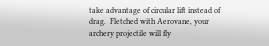take advantage of circular lift instead of drag.  Fletched with Aerovane, your archery projectile will fly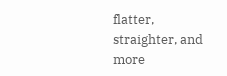flatter, straighter, and more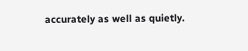accurately as well as quietly.